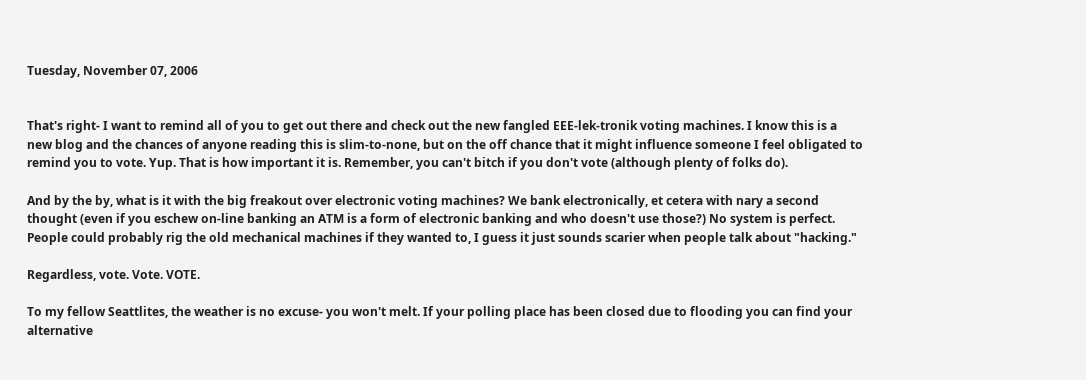Tuesday, November 07, 2006


That's right- I want to remind all of you to get out there and check out the new fangled EEE-lek-tronik voting machines. I know this is a new blog and the chances of anyone reading this is slim-to-none, but on the off chance that it might influence someone I feel obligated to remind you to vote. Yup. That is how important it is. Remember, you can't bitch if you don't vote (although plenty of folks do).

And by the by, what is it with the big freakout over electronic voting machines? We bank electronically, et cetera with nary a second thought (even if you eschew on-line banking an ATM is a form of electronic banking and who doesn't use those?) No system is perfect. People could probably rig the old mechanical machines if they wanted to, I guess it just sounds scarier when people talk about "hacking."

Regardless, vote. Vote. VOTE.

To my fellow Seattlites, the weather is no excuse- you won't melt. If your polling place has been closed due to flooding you can find your alternative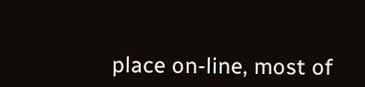place on-line, most of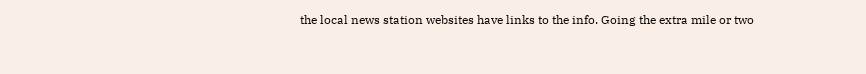the local news station websites have links to the info. Going the extra mile or two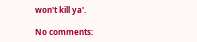won't kill ya'.

No comments: